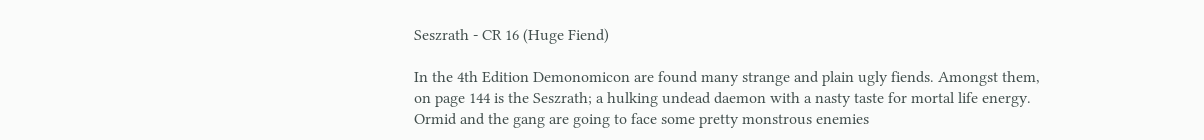Seszrath - CR 16 (Huge Fiend)

In the 4th Edition Demonomicon are found many strange and plain ugly fiends. Amongst them, on page 144 is the Seszrath; a hulking undead daemon with a nasty taste for mortal life energy. Ormid and the gang are going to face some pretty monstrous enemies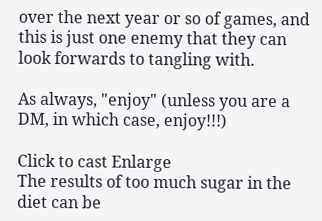over the next year or so of games, and this is just one enemy that they can look forwards to tangling with.

As always, "enjoy" (unless you are a DM, in which case, enjoy!!!)

Click to cast Enlarge
The results of too much sugar in the diet can be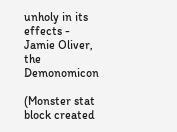unholy in its effects - Jamie Oliver, the Demonomicon

(Monster stat block created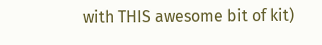with THIS awesome bit of kit)